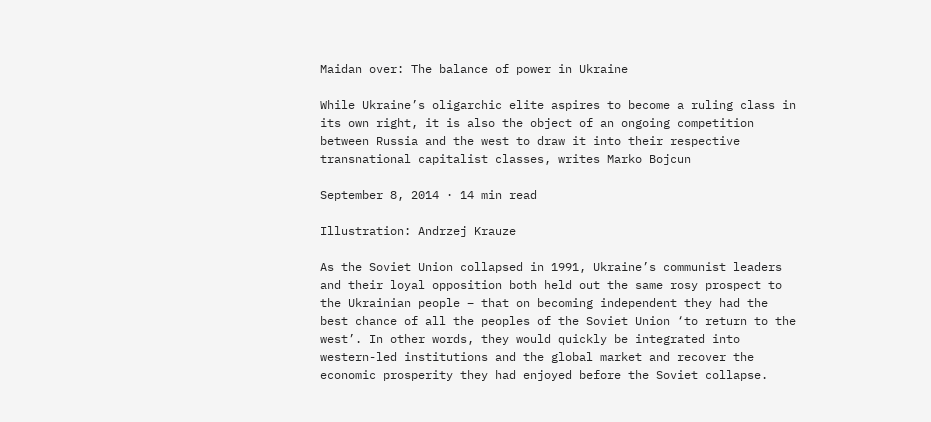Maidan over: The balance of power in Ukraine

While Ukraine’s oligarchic elite aspires to become a ruling class in its own right, it is also the object of an ongoing competition between Russia and the west to draw it into their respective transnational capitalist classes, writes Marko Bojcun

September 8, 2014 · 14 min read

Illustration: Andrzej Krauze

As the Soviet Union collapsed in 1991, Ukraine’s communist leaders and their loyal opposition both held out the same rosy prospect to the Ukrainian people – that on becoming independent they had the best chance of all the peoples of the Soviet Union ‘to return to the west’. In other words, they would quickly be integrated into western-led institutions and the global market and recover the economic prosperity they had enjoyed before the Soviet collapse.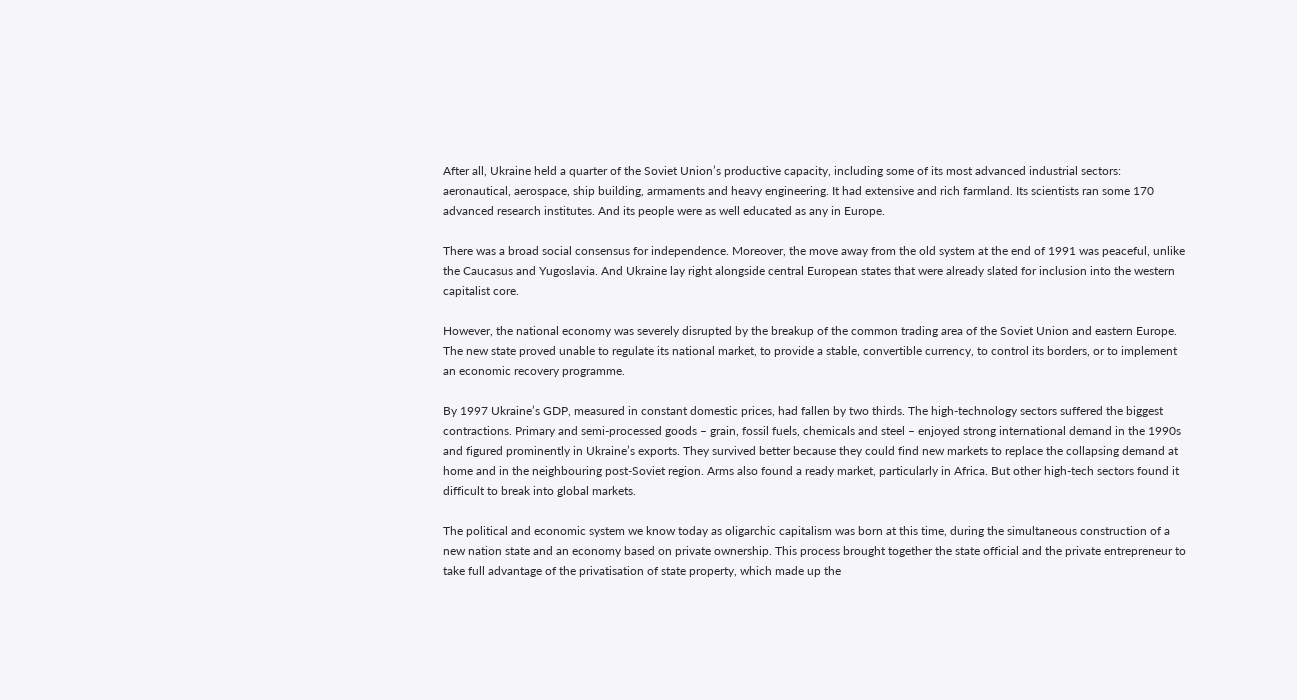After all, Ukraine held a quarter of the Soviet Union’s productive capacity, including some of its most advanced industrial sectors: aeronautical, aerospace, ship building, armaments and heavy engineering. It had extensive and rich farmland. Its scientists ran some 170 advanced research institutes. And its people were as well educated as any in Europe.

There was a broad social consensus for independence. Moreover, the move away from the old system at the end of 1991 was peaceful, unlike the Caucasus and Yugoslavia. And Ukraine lay right alongside central European states that were already slated for inclusion into the western capitalist core.

However, the national economy was severely disrupted by the breakup of the common trading area of the Soviet Union and eastern Europe. The new state proved unable to regulate its national market, to provide a stable, convertible currency, to control its borders, or to implement an economic recovery programme.

By 1997 Ukraine’s GDP, measured in constant domestic prices, had fallen by two thirds. The high-technology sectors suffered the biggest contractions. Primary and semi-processed goods – grain, fossil fuels, chemicals and steel – enjoyed strong international demand in the 1990s and figured prominently in Ukraine’s exports. They survived better because they could find new markets to replace the collapsing demand at home and in the neighbouring post-Soviet region. Arms also found a ready market, particularly in Africa. But other high-tech sectors found it difficult to break into global markets.

The political and economic system we know today as oligarchic capitalism was born at this time, during the simultaneous construction of a new nation state and an economy based on private ownership. This process brought together the state official and the private entrepreneur to take full advantage of the privatisation of state property, which made up the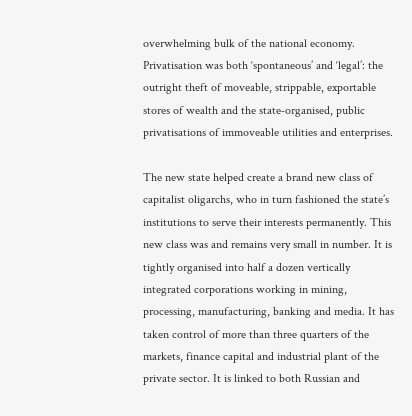overwhelming bulk of the national economy. Privatisation was both ‘spontaneous’ and ‘legal’: the outright theft of moveable, strippable, exportable stores of wealth and the state‑organised, public privatisations of immoveable utilities and enterprises.

The new state helped create a brand new class of capitalist oligarchs, who in turn fashioned the state’s institutions to serve their interests permanently. This new class was and remains very small in number. It is tightly organised into half a dozen vertically integrated corporations working in mining, processing, manufacturing, banking and media. It has taken control of more than three quarters of the markets, finance capital and industrial plant of the private sector. It is linked to both Russian and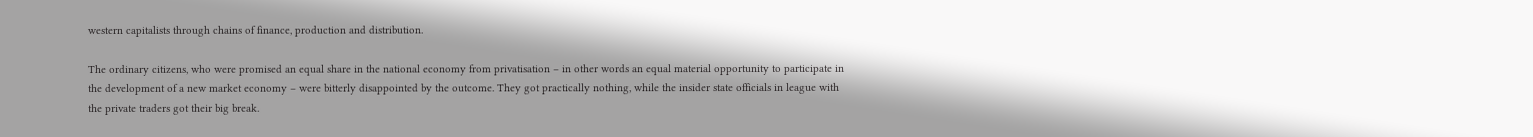western capitalists through chains of finance, production and distribution.

The ordinary citizens, who were promised an equal share in the national economy from privatisation – in other words an equal material opportunity to participate in the development of a new market economy – were bitterly disappointed by the outcome. They got practically nothing, while the insider state officials in league with the private traders got their big break.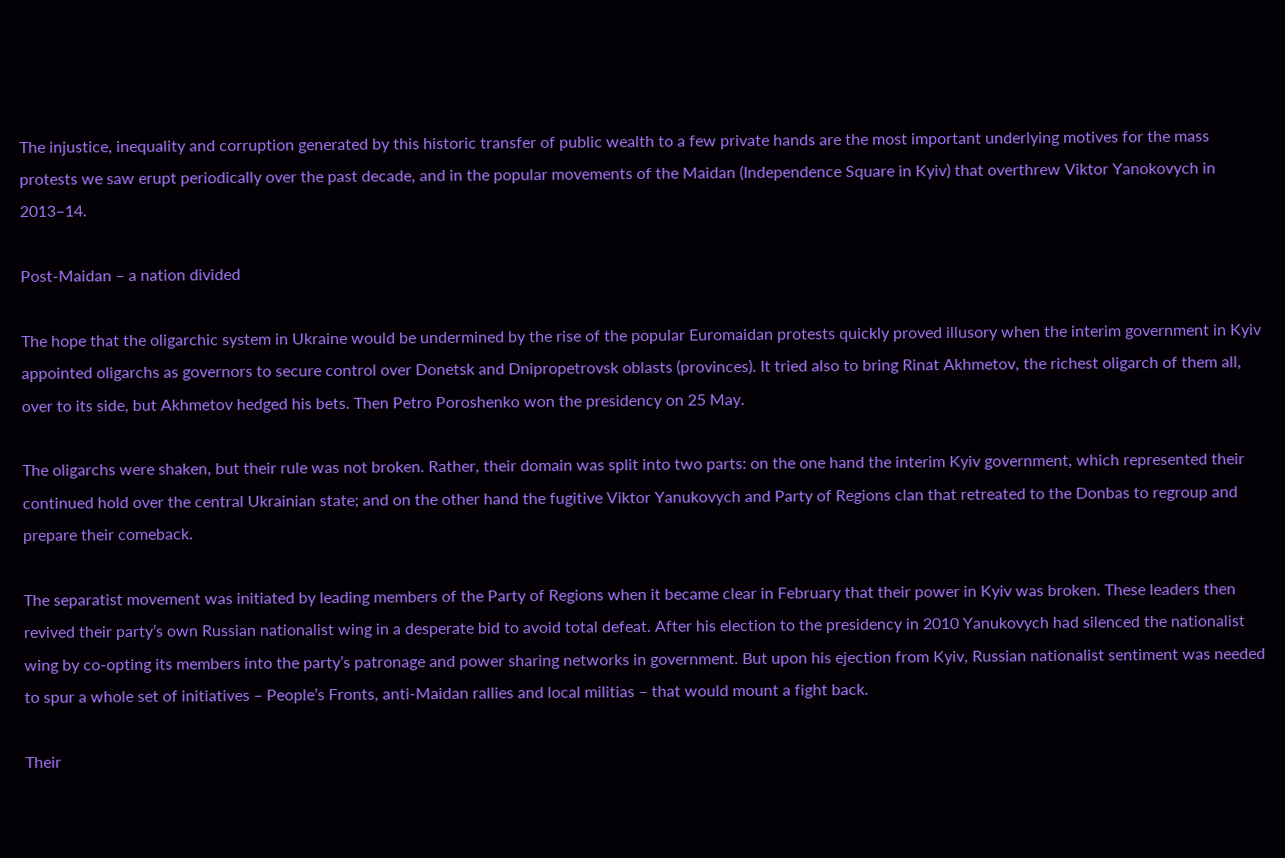The injustice, inequality and corruption generated by this historic transfer of public wealth to a few private hands are the most important underlying motives for the mass protests we saw erupt periodically over the past decade, and in the popular movements of the Maidan (Independence Square in Kyiv) that overthrew Viktor Yanokovych in 2013–14.

Post-Maidan – a nation divided

The hope that the oligarchic system in Ukraine would be undermined by the rise of the popular Euromaidan protests quickly proved illusory when the interim government in Kyiv appointed oligarchs as governors to secure control over Donetsk and Dnipropetrovsk oblasts (provinces). It tried also to bring Rinat Akhmetov, the richest oligarch of them all, over to its side, but Akhmetov hedged his bets. Then Petro Poroshenko won the presidency on 25 May.

The oligarchs were shaken, but their rule was not broken. Rather, their domain was split into two parts: on the one hand the interim Kyiv government, which represented their continued hold over the central Ukrainian state; and on the other hand the fugitive Viktor Yanukovych and Party of Regions clan that retreated to the Donbas to regroup and prepare their comeback.

The separatist movement was initiated by leading members of the Party of Regions when it became clear in February that their power in Kyiv was broken. These leaders then revived their party’s own Russian nationalist wing in a desperate bid to avoid total defeat. After his election to the presidency in 2010 Yanukovych had silenced the nationalist wing by co-opting its members into the party’s patronage and power sharing networks in government. But upon his ejection from Kyiv, Russian nationalist sentiment was needed to spur a whole set of initiatives – People’s Fronts, anti-Maidan rallies and local militias – that would mount a fight back.

Their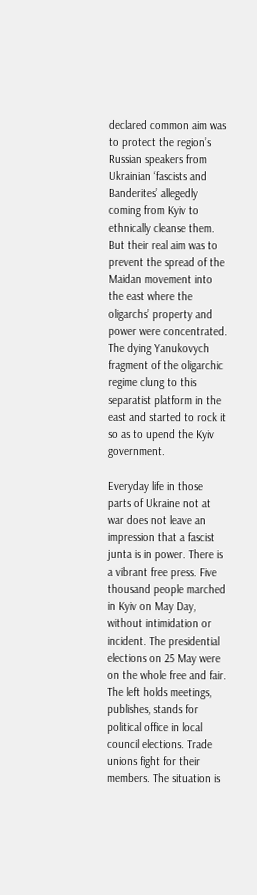declared common aim was to protect the region’s Russian speakers from Ukrainian ‘fascists and Banderites’ allegedly coming from Kyiv to ethnically cleanse them. But their real aim was to prevent the spread of the Maidan movement into the east where the oligarchs’ property and power were concentrated. The dying Yanukovych fragment of the oligarchic regime clung to this separatist platform in the east and started to rock it so as to upend the Kyiv government.

Everyday life in those parts of Ukraine not at war does not leave an impression that a fascist junta is in power. There is a vibrant free press. Five thousand people marched in Kyiv on May Day, without intimidation or incident. The presidential elections on 25 May were on the whole free and fair. The left holds meetings, publishes, stands for political office in local council elections. Trade unions fight for their members. The situation is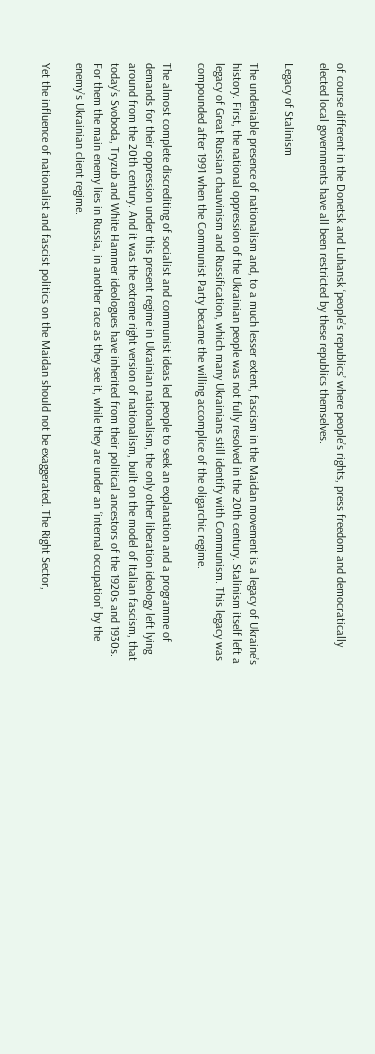of course different in the Donetsk and Luhansk ‘people’s republics’ where people’s rights, press freedom and democratically elected local governments have all been restricted by these republics themselves.

Legacy of Stalinism

The undeniable presence of nationalism and, to a much lesser extent, fascism in the Maidan movement is a legacy of Ukraine’s history. First, the national oppression of the Ukrainian people was not fully resolved in the 20th century. Stalinism itself left a legacy of Great Russian chauvinism and Russification, which many Ukrainians still identify with Communism. This legacy was compounded after 1991 when the Communist Party became the willing accomplice of the oligarchic regime.

The almost complete discrediting of socialist and communist ideas led people to seek an explanation and a programme of demands for their oppression under this present regime in Ukrainian nationalism, the only other liberation ideology left lying around from the 20th century. And it was the extreme right version of nationalism, built on the model of Italian fascism, that today’s Svoboda, Tryzub and White Hammer ideologues have inherited from their political ancestors of the 1920s and 1930s. For them the main enemy lies in Russia, in another race as they see it, while they are under an ‘internal occupation’ by the enemy’s Ukrainian client regime.

Yet the influence of nationalist and fascist politics on the Maidan should not be exaggerated. The Right Sector,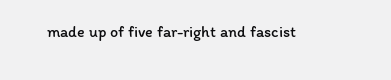made up of five far-right and fascist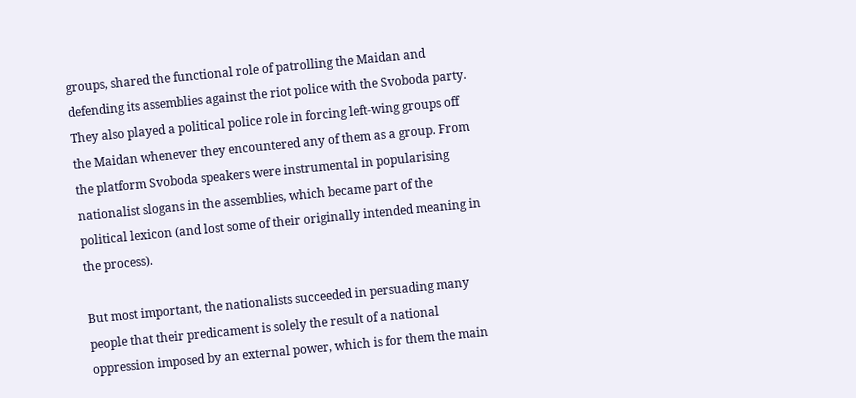groups, shared the functional role of patrolling the Maidan and defending its assemblies against the riot police with the Svoboda party. They also played a political police role in forcing left-wing groups off the Maidan whenever they encountered any of them as a group. From the platform Svoboda speakers were instrumental in popularising nationalist slogans in the assemblies, which became part of the political lexicon (and lost some of their originally intended meaning in the process).

But most important, the nationalists succeeded in persuading many people that their predicament is solely the result of a national oppression imposed by an external power, which is for them the main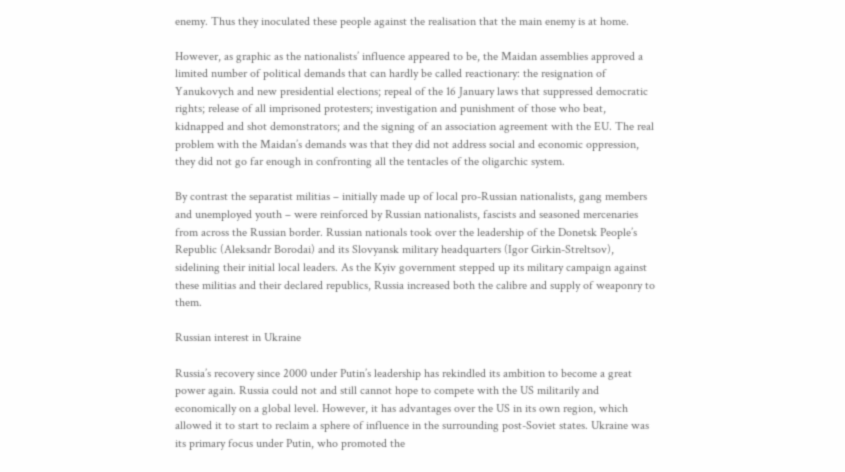enemy. Thus they inoculated these people against the realisation that the main enemy is at home.

However, as graphic as the nationalists’ influence appeared to be, the Maidan assemblies approved a limited number of political demands that can hardly be called reactionary: the resignation of Yanukovych and new presidential elections; repeal of the 16 January laws that suppressed democratic rights; release of all imprisoned protesters; investigation and punishment of those who beat, kidnapped and shot demonstrators; and the signing of an association agreement with the EU. The real problem with the Maidan’s demands was that they did not address social and economic oppression, they did not go far enough in confronting all the tentacles of the oligarchic system.

By contrast the separatist militias – initially made up of local pro-Russian nationalists, gang members and unemployed youth – were reinforced by Russian nationalists, fascists and seasoned mercenaries from across the Russian border. Russian nationals took over the leadership of the Donetsk People’s Republic (Aleksandr Borodai) and its Slovyansk military headquarters (Igor Girkin-Streltsov), sidelining their initial local leaders. As the Kyiv government stepped up its military campaign against these militias and their declared republics, Russia increased both the calibre and supply of weaponry to them.

Russian interest in Ukraine

Russia’s recovery since 2000 under Putin’s leadership has rekindled its ambition to become a great power again. Russia could not and still cannot hope to compete with the US militarily and economically on a global level. However, it has advantages over the US in its own region, which allowed it to start to reclaim a sphere of influence in the surrounding post-Soviet states. Ukraine was its primary focus under Putin, who promoted the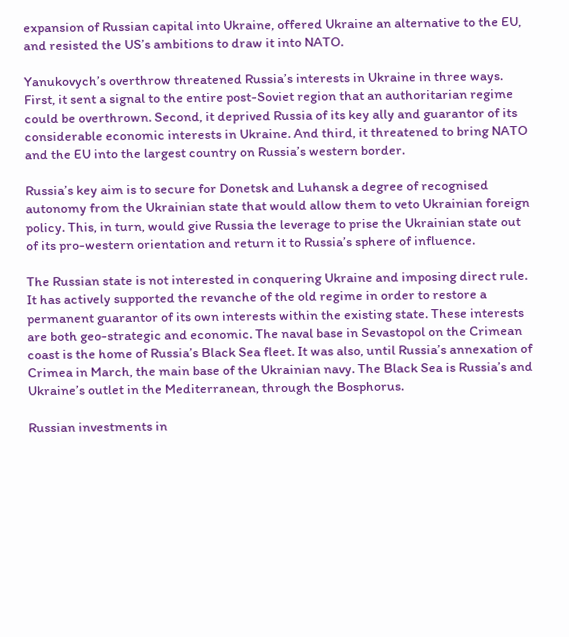expansion of Russian capital into Ukraine, offered Ukraine an alternative to the EU, and resisted the US’s ambitions to draw it into NATO.

Yanukovych’s overthrow threatened Russia’s interests in Ukraine in three ways. First, it sent a signal to the entire post-Soviet region that an authoritarian regime could be overthrown. Second, it deprived Russia of its key ally and guarantor of its considerable economic interests in Ukraine. And third, it threatened to bring NATO and the EU into the largest country on Russia’s western border.

Russia’s key aim is to secure for Donetsk and Luhansk a degree of recognised autonomy from the Ukrainian state that would allow them to veto Ukrainian foreign policy. This, in turn, would give Russia the leverage to prise the Ukrainian state out of its pro-western orientation and return it to Russia’s sphere of influence.

The Russian state is not interested in conquering Ukraine and imposing direct rule. It has actively supported the revanche of the old regime in order to restore a permanent guarantor of its own interests within the existing state. These interests are both geo-strategic and economic. The naval base in Sevastopol on the Crimean coast is the home of Russia’s Black Sea fleet. It was also, until Russia’s annexation of Crimea in March, the main base of the Ukrainian navy. The Black Sea is Russia’s and Ukraine’s outlet in the Mediterranean, through the Bosphorus.

Russian investments in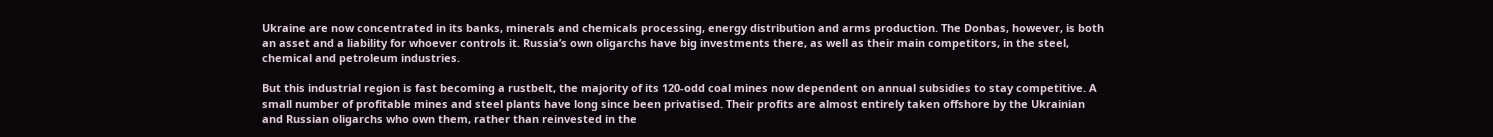Ukraine are now concentrated in its banks, minerals and chemicals processing, energy distribution and arms production. The Donbas, however, is both an asset and a liability for whoever controls it. Russia’s own oligarchs have big investments there, as well as their main competitors, in the steel, chemical and petroleum industries.

But this industrial region is fast becoming a rustbelt, the majority of its 120-odd coal mines now dependent on annual subsidies to stay competitive. A small number of profitable mines and steel plants have long since been privatised. Their profits are almost entirely taken offshore by the Ukrainian and Russian oligarchs who own them, rather than reinvested in the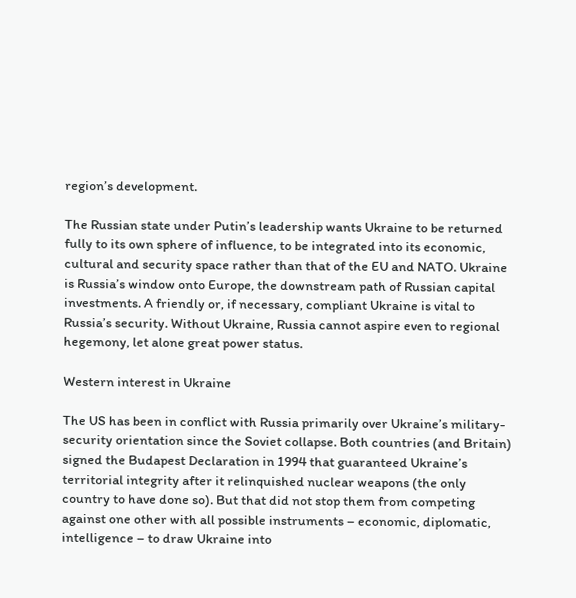region’s development.

The Russian state under Putin’s leadership wants Ukraine to be returned fully to its own sphere of influence, to be integrated into its economic, cultural and security space rather than that of the EU and NATO. Ukraine is Russia’s window onto Europe, the downstream path of Russian capital investments. A friendly or, if necessary, compliant Ukraine is vital to Russia’s security. Without Ukraine, Russia cannot aspire even to regional hegemony, let alone great power status.

Western interest in Ukraine

The US has been in conflict with Russia primarily over Ukraine’s military-security orientation since the Soviet collapse. Both countries (and Britain) signed the Budapest Declaration in 1994 that guaranteed Ukraine’s territorial integrity after it relinquished nuclear weapons (the only country to have done so). But that did not stop them from competing against one other with all possible instruments – economic, diplomatic, intelligence – to draw Ukraine into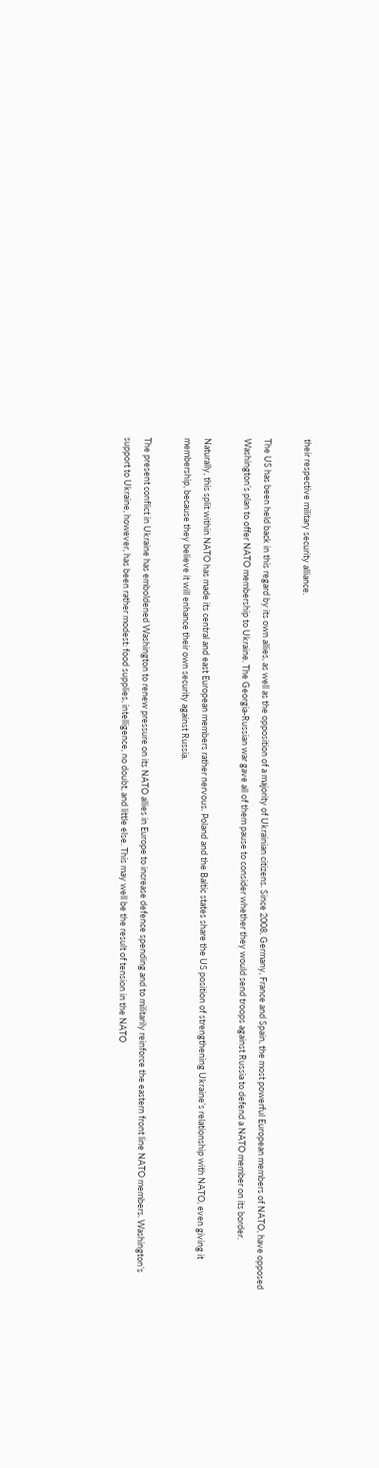their respective military security alliance.

The US has been held back in this regard by its own allies, as well as the opposition of a majority of Ukrainian citizens. Since 2008, Germany, France and Spain, the most powerful European members of NATO, have opposed Washington’s plan to offer NATO membership to Ukraine. The Georgia-Russian war gave all of them pause to consider whether they would send troops against Russia to defend a NATO member on its border.

Naturally, this split within NATO has made its central and east European members rather nervous. Poland and the Baltic states share the US position of strengthening Ukraine’s relationship with NATO, even giving it membership, because they believe it will enhance their own security against Russia.

The present conflict in Ukraine has emboldened Washington to renew pressure on its NATO allies in Europe to increase defence spending and to militarily reinforce the eastern front line NATO members. Washington’s support to Ukraine, however, has been rather modest: food supplies, intelligence, no doubt, and little else. This may well be the result of tension in the NATO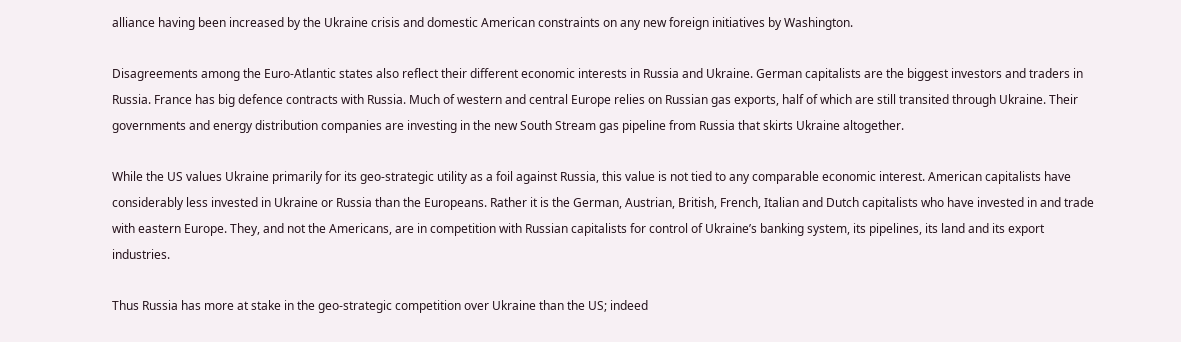alliance having been increased by the Ukraine crisis and domestic American constraints on any new foreign initiatives by Washington.

Disagreements among the Euro-Atlantic states also reflect their different economic interests in Russia and Ukraine. German capitalists are the biggest investors and traders in Russia. France has big defence contracts with Russia. Much of western and central Europe relies on Russian gas exports, half of which are still transited through Ukraine. Their governments and energy distribution companies are investing in the new South Stream gas pipeline from Russia that skirts Ukraine altogether.

While the US values Ukraine primarily for its geo-strategic utility as a foil against Russia, this value is not tied to any comparable economic interest. American capitalists have considerably less invested in Ukraine or Russia than the Europeans. Rather it is the German, Austrian, British, French, Italian and Dutch capitalists who have invested in and trade with eastern Europe. They, and not the Americans, are in competition with Russian capitalists for control of Ukraine’s banking system, its pipelines, its land and its export industries.

Thus Russia has more at stake in the geo-strategic competition over Ukraine than the US; indeed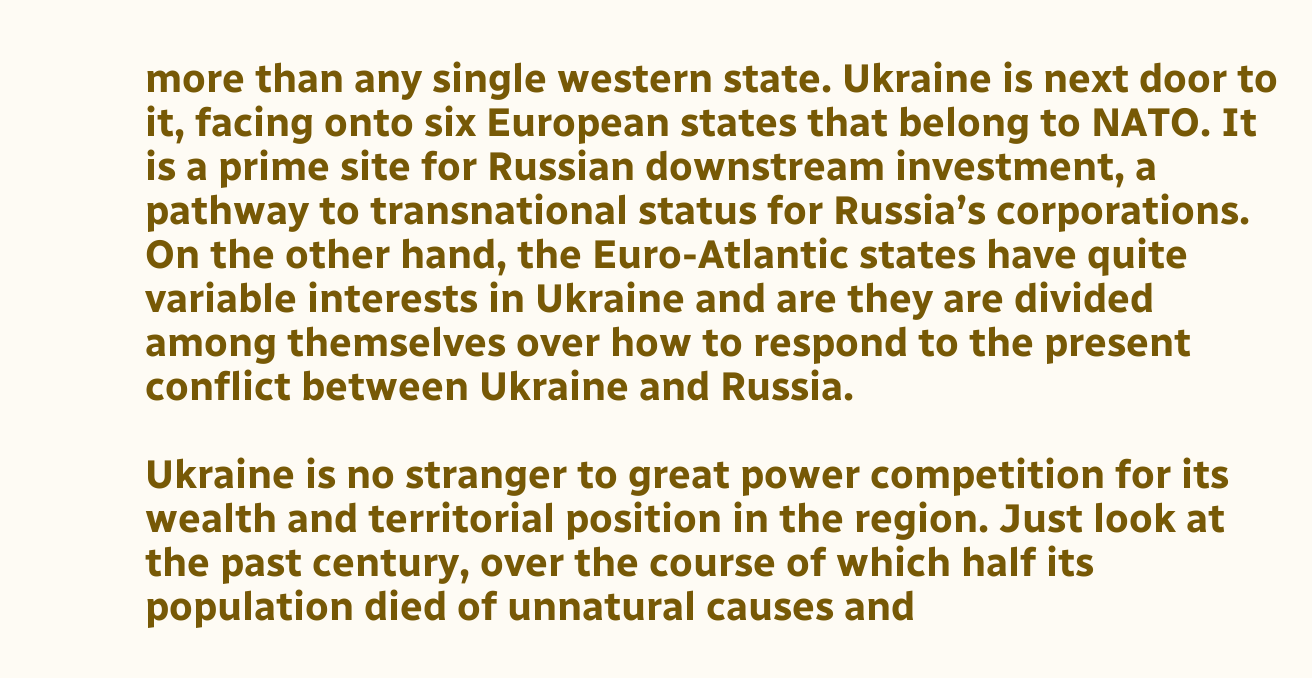more than any single western state. Ukraine is next door to it, facing onto six European states that belong to NATO. It is a prime site for Russian downstream investment, a pathway to transnational status for Russia’s corporations. On the other hand, the Euro-Atlantic states have quite variable interests in Ukraine and are they are divided among themselves over how to respond to the present conflict between Ukraine and Russia.

Ukraine is no stranger to great power competition for its wealth and territorial position in the region. Just look at the past century, over the course of which half its population died of unnatural causes and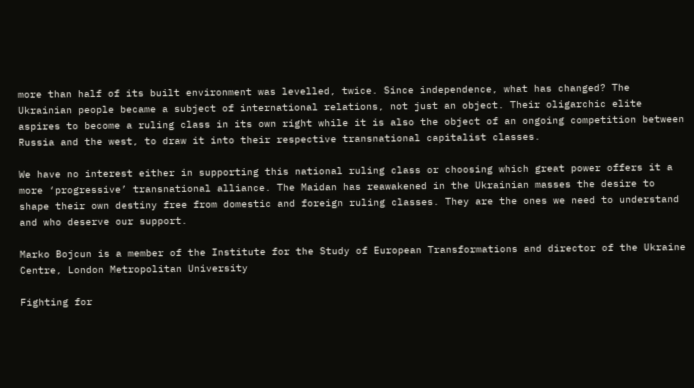more than half of its built environment was levelled, twice. Since independence, what has changed? The Ukrainian people became a subject of international relations, not just an object. Their oligarchic elite aspires to become a ruling class in its own right while it is also the object of an ongoing competition between Russia and the west, to draw it into their respective transnational capitalist classes.

We have no interest either in supporting this national ruling class or choosing which great power offers it a more ‘progressive’ transnational alliance. The Maidan has reawakened in the Ukrainian masses the desire to shape their own destiny free from domestic and foreign ruling classes. They are the ones we need to understand and who deserve our support.

Marko Bojcun is a member of the Institute for the Study of European Transformations and director of the Ukraine Centre, London Metropolitan University

Fighting for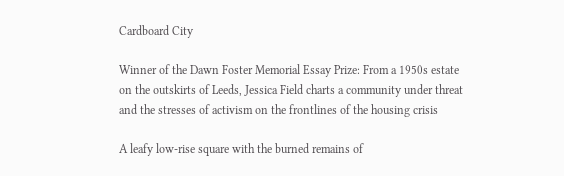Cardboard City

Winner of the Dawn Foster Memorial Essay Prize: From a 1950s estate on the outskirts of Leeds, Jessica Field charts a community under threat and the stresses of activism on the frontlines of the housing crisis

A leafy low-rise square with the burned remains of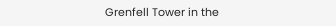Grenfell Tower in the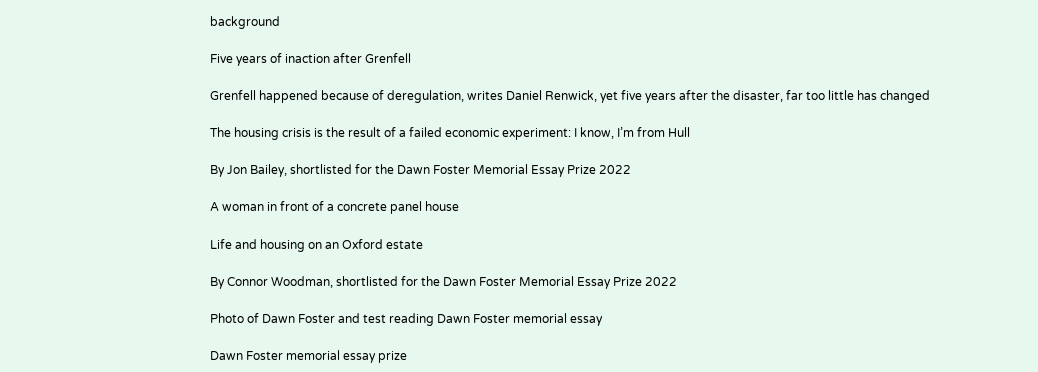background

Five years of inaction after Grenfell

Grenfell happened because of deregulation, writes Daniel Renwick, yet five years after the disaster, far too little has changed

The housing crisis is the result of a failed economic experiment: I know, I’m from Hull

By Jon Bailey, shortlisted for the Dawn Foster Memorial Essay Prize 2022

A woman in front of a concrete panel house

Life and housing on an Oxford estate

By Connor Woodman, shortlisted for the Dawn Foster Memorial Essay Prize 2022

Photo of Dawn Foster and test reading Dawn Foster memorial essay

Dawn Foster memorial essay prize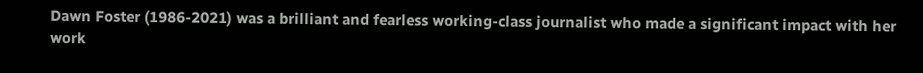Dawn Foster (1986-2021) was a brilliant and fearless working-class journalist who made a significant impact with her work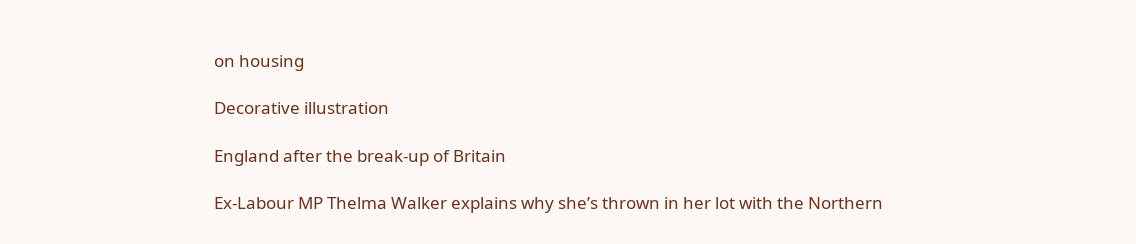on housing

Decorative illustration

England after the break-up of Britain

Ex-Labour MP Thelma Walker explains why she’s thrown in her lot with the Northern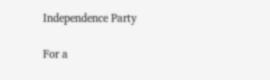Independence Party

For a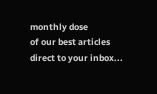monthly dose
of our best articles
direct to your inbox...